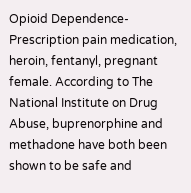Opioid Dependence-Prescription pain medication, heroin, fentanyl, pregnant female. According to The National Institute on Drug Abuse, buprenorphine and methadone have both been shown to be safe and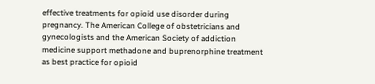effective treatments for opioid use disorder during pregnancy. The American College of obstetricians and gynecologists and the American Society of addiction medicine support methadone and buprenorphine treatment as best practice for opioid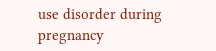use disorder during pregnancy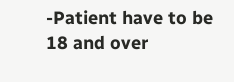-Patient have to be 18 and over